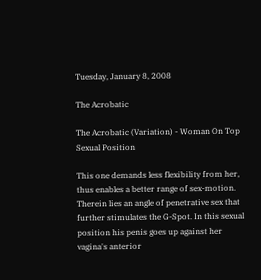Tuesday, January 8, 2008

The Acrobatic

The Acrobatic (Variation) - Woman On Top Sexual Position

This one demands less flexibility from her, thus enables a better range of sex-motion. Therein lies an angle of penetrative sex that further stimulates the G-Spot. In this sexual position his penis goes up against her vagina's anterior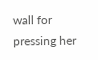wall for pressing her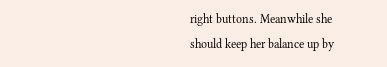right buttons. Meanwhile she should keep her balance up by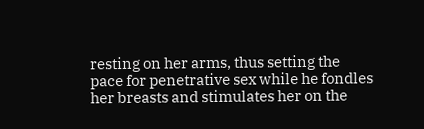resting on her arms, thus setting the pace for penetrative sex while he fondles her breasts and stimulates her on the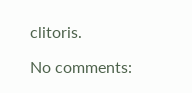clitoris.

No comments: